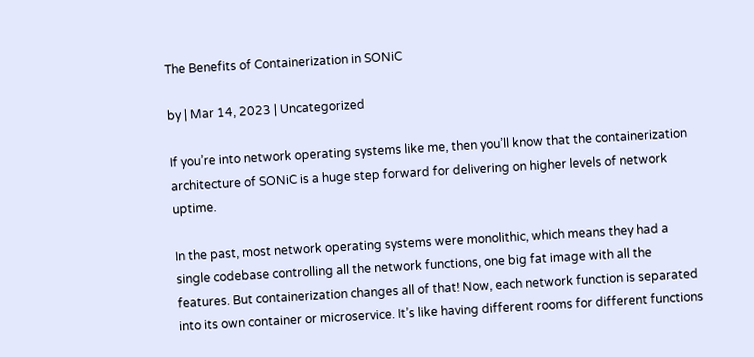The Benefits of Containerization in SONiC

by | Mar 14, 2023 | Uncategorized

If you’re into network operating systems like me, then you’ll know that the containerization architecture of SONiC is a huge step forward for delivering on higher levels of network uptime.

In the past, most network operating systems were monolithic, which means they had a single codebase controlling all the network functions, one big fat image with all the features. But containerization changes all of that! Now, each network function is separated into its own container or microservice. It’s like having different rooms for different functions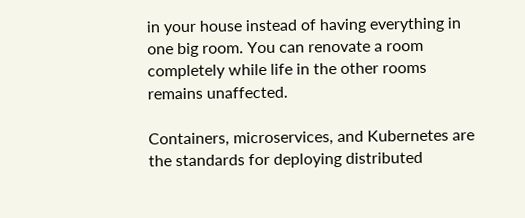in your house instead of having everything in one big room. You can renovate a room completely while life in the other rooms remains unaffected.

Containers, microservices, and Kubernetes are the standards for deploying distributed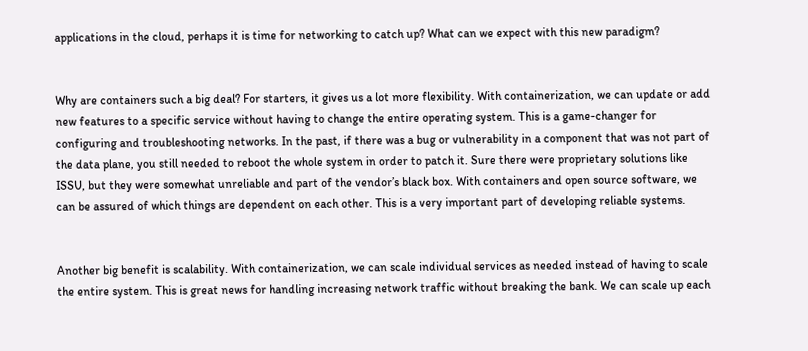applications in the cloud, perhaps it is time for networking to catch up? What can we expect with this new paradigm?


Why are containers such a big deal? For starters, it gives us a lot more flexibility. With containerization, we can update or add new features to a specific service without having to change the entire operating system. This is a game-changer for configuring and troubleshooting networks. In the past, if there was a bug or vulnerability in a component that was not part of the data plane, you still needed to reboot the whole system in order to patch it. Sure there were proprietary solutions like ISSU, but they were somewhat unreliable and part of the vendor’s black box. With containers and open source software, we can be assured of which things are dependent on each other. This is a very important part of developing reliable systems.


Another big benefit is scalability. With containerization, we can scale individual services as needed instead of having to scale the entire system. This is great news for handling increasing network traffic without breaking the bank. We can scale up each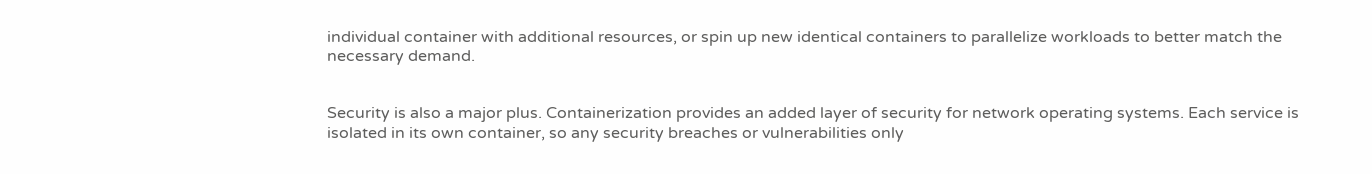individual container with additional resources, or spin up new identical containers to parallelize workloads to better match the necessary demand.


Security is also a major plus. Containerization provides an added layer of security for network operating systems. Each service is isolated in its own container, so any security breaches or vulnerabilities only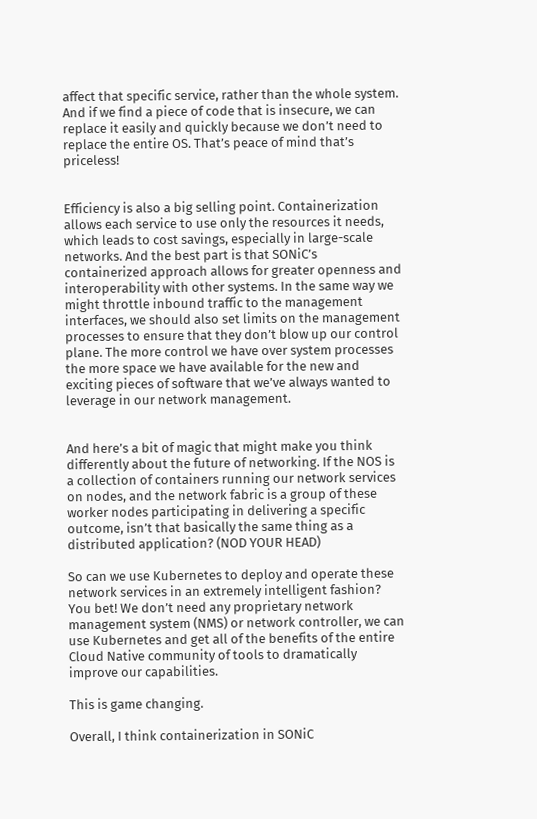affect that specific service, rather than the whole system. And if we find a piece of code that is insecure, we can replace it easily and quickly because we don’t need to replace the entire OS. That’s peace of mind that’s priceless!


Efficiency is also a big selling point. Containerization allows each service to use only the resources it needs, which leads to cost savings, especially in large-scale networks. And the best part is that SONiC’s containerized approach allows for greater openness and interoperability with other systems. In the same way we might throttle inbound traffic to the management interfaces, we should also set limits on the management processes to ensure that they don’t blow up our control plane. The more control we have over system processes the more space we have available for the new and exciting pieces of software that we’ve always wanted to leverage in our network management.


And here’s a bit of magic that might make you think differently about the future of networking. If the NOS is a collection of containers running our network services on nodes, and the network fabric is a group of these worker nodes participating in delivering a specific outcome, isn’t that basically the same thing as a distributed application? (NOD YOUR HEAD)

So can we use Kubernetes to deploy and operate these network services in an extremely intelligent fashion? You bet! We don’t need any proprietary network management system (NMS) or network controller, we can use Kubernetes and get all of the benefits of the entire Cloud Native community of tools to dramatically improve our capabilities.

This is game changing.

Overall, I think containerization in SONiC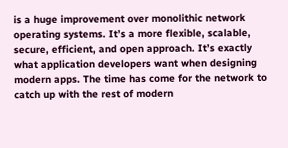is a huge improvement over monolithic network operating systems. It’s a more flexible, scalable, secure, efficient, and open approach. It’s exactly what application developers want when designing modern apps. The time has come for the network to catch up with the rest of modern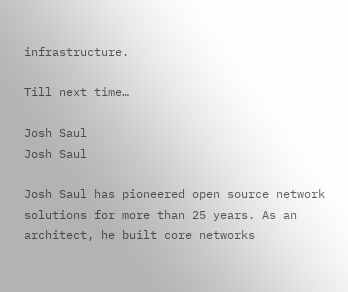infrastructure.

Till next time…

Josh Saul
Josh Saul

Josh Saul has pioneered open source network solutions for more than 25 years. As an architect, he built core networks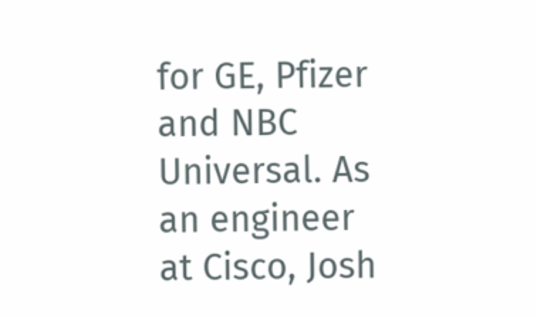for GE, Pfizer and NBC Universal. As an engineer at Cisco, Josh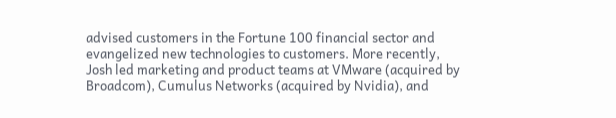advised customers in the Fortune 100 financial sector and evangelized new technologies to customers. More recently, Josh led marketing and product teams at VMware (acquired by Broadcom), Cumulus Networks (acquired by Nvidia), and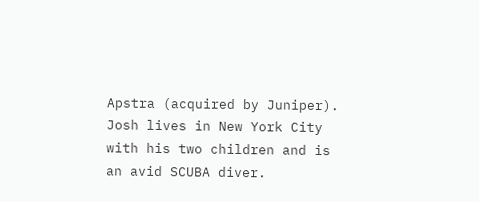Apstra (acquired by Juniper). Josh lives in New York City with his two children and is an avid SCUBA diver.